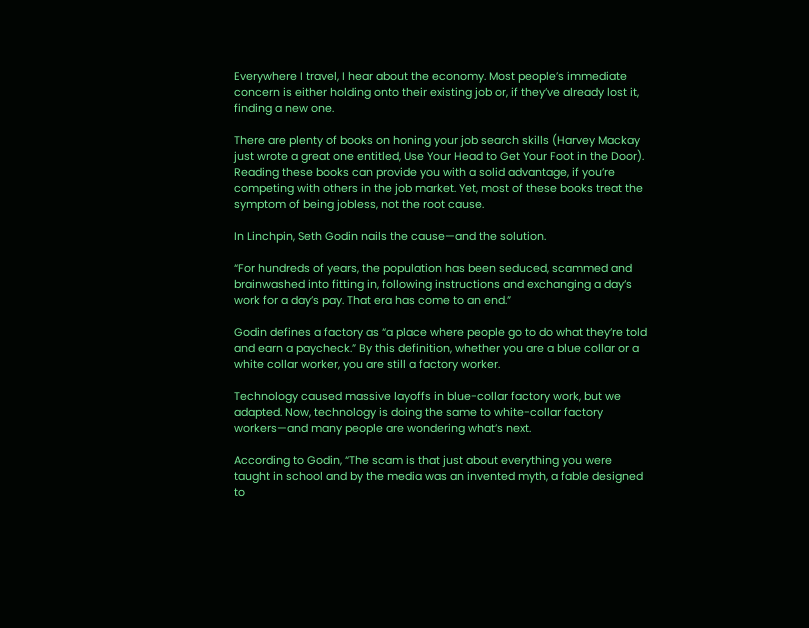Everywhere I travel, I hear about the economy. Most people’s immediate concern is either holding onto their existing job or, if they’ve already lost it, finding a new one.

There are plenty of books on honing your job search skills (Harvey Mackay just wrote a great one entitled, Use Your Head to Get Your Foot in the Door). Reading these books can provide you with a solid advantage, if you’re competing with others in the job market. Yet, most of these books treat the symptom of being jobless, not the root cause.

In Linchpin, Seth Godin nails the cause—and the solution.

“For hundreds of years, the population has been seduced, scammed and brainwashed into fitting in, following instructions and exchanging a day’s work for a day’s pay. That era has come to an end.”

Godin defines a factory as “a place where people go to do what they’re told and earn a paycheck.” By this definition, whether you are a blue collar or a white collar worker, you are still a factory worker.

Technology caused massive layoffs in blue-collar factory work, but we adapted. Now, technology is doing the same to white-collar factory workers—and many people are wondering what’s next.

According to Godin, “The scam is that just about everything you were taught in school and by the media was an invented myth, a fable designed to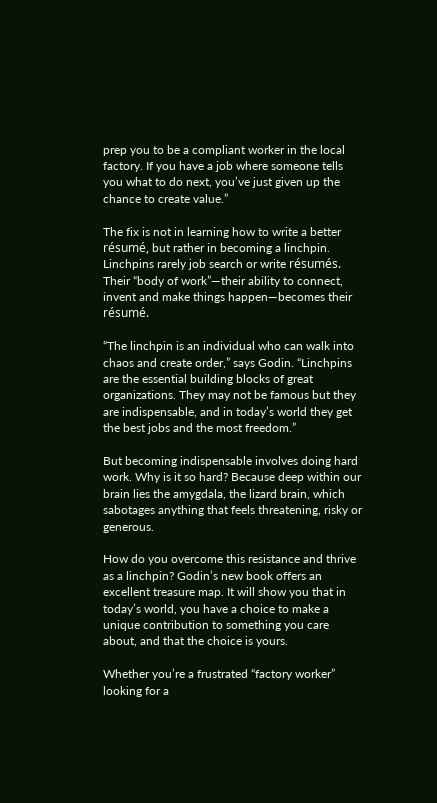prep you to be a compliant worker in the local factory. If you have a job where someone tells you what to do next, you’ve just given up the chance to create value.”

The fix is not in learning how to write a better résumé, but rather in becoming a linchpin. Linchpins rarely job search or write résumés. Their “body of work”—their ability to connect, invent and make things happen—becomes their résumé.

“The linchpin is an individual who can walk into chaos and create order,” says Godin. “Linchpins are the essential building blocks of great organizations. They may not be famous but they are indispensable, and in today’s world they get the best jobs and the most freedom.”

But becoming indispensable involves doing hard work. Why is it so hard? Because deep within our brain lies the amygdala, the lizard brain, which sabotages anything that feels threatening, risky or generous.

How do you overcome this resistance and thrive as a linchpin? Godin’s new book offers an excellent treasure map. It will show you that in today’s world, you have a choice to make a unique contribution to something you care about, and that the choice is yours.

Whether you’re a frustrated “factory worker” looking for a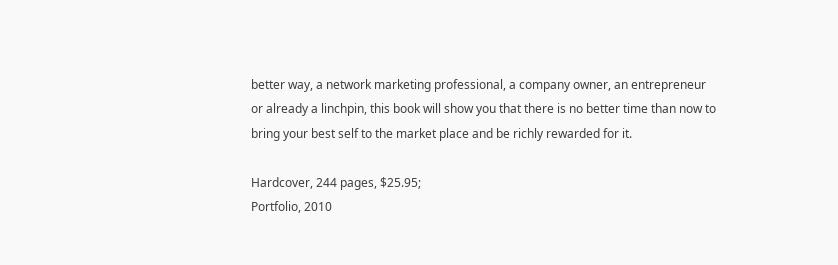better way, a network marketing professional, a company owner, an entrepreneur or already a linchpin, this book will show you that there is no better time than now to bring your best self to the market place and be richly rewarded for it.

Hardcover, 244 pages, $25.95;
Portfolio, 2010